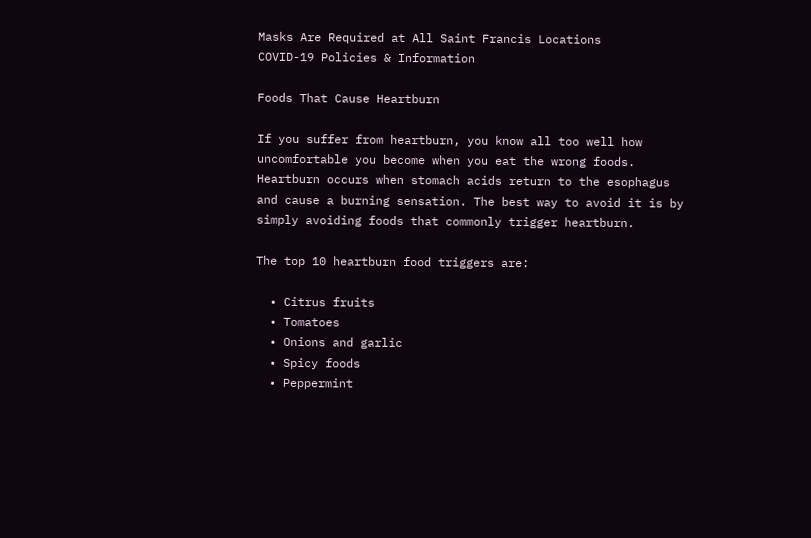Masks Are Required at All Saint Francis Locations
COVID-19 Policies & Information

Foods That Cause Heartburn

If you suffer from heartburn, you know all too well how uncomfortable you become when you eat the wrong foods. Heartburn occurs when stomach acids return to the esophagus and cause a burning sensation. The best way to avoid it is by simply avoiding foods that commonly trigger heartburn.

The top 10 heartburn food triggers are:

  • Citrus fruits
  • Tomatoes
  • Onions and garlic
  • Spicy foods
  • Peppermint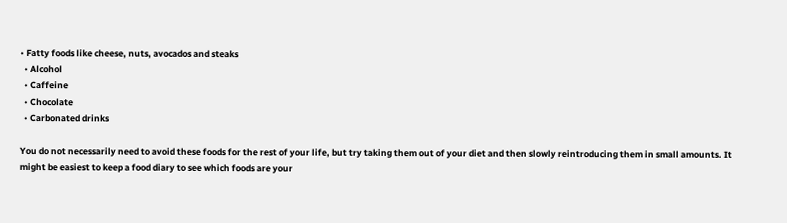• Fatty foods like cheese, nuts, avocados and steaks
  • Alcohol
  • Caffeine
  • Chocolate
  • Carbonated drinks

You do not necessarily need to avoid these foods for the rest of your life, but try taking them out of your diet and then slowly reintroducing them in small amounts. It might be easiest to keep a food diary to see which foods are your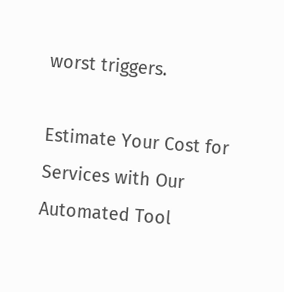worst triggers.

Estimate Your Cost for Services with Our Automated Tool